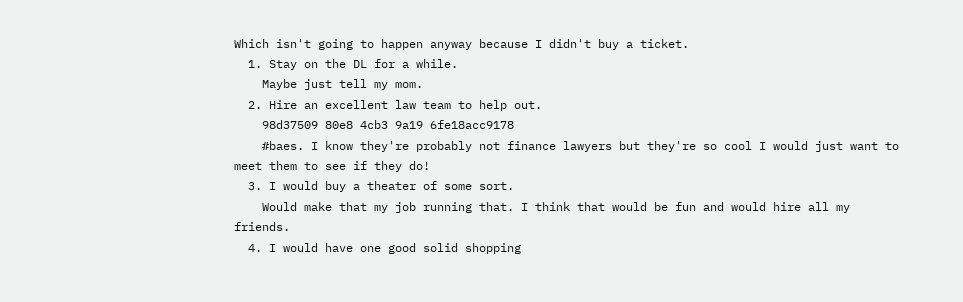Which isn't going to happen anyway because I didn't buy a ticket.
  1. Stay on the DL for a while.
    Maybe just tell my mom.
  2. Hire an excellent law team to help out.
    98d37509 80e8 4cb3 9a19 6fe18acc9178
    #baes. I know they're probably not finance lawyers but they're so cool I would just want to meet them to see if they do!
  3. I would buy a theater of some sort.
    Would make that my job running that. I think that would be fun and would hire all my friends.
  4. I would have one good solid shopping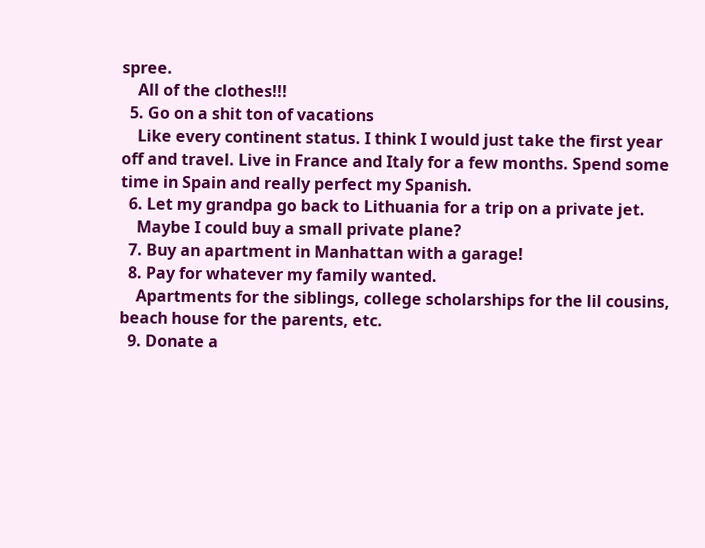spree.
    All of the clothes!!!
  5. Go on a shit ton of vacations
    Like every continent status. I think I would just take the first year off and travel. Live in France and Italy for a few months. Spend some time in Spain and really perfect my Spanish.
  6. Let my grandpa go back to Lithuania for a trip on a private jet.
    Maybe I could buy a small private plane?
  7. Buy an apartment in Manhattan with a garage!
  8. Pay for whatever my family wanted.
    Apartments for the siblings, college scholarships for the lil cousins, beach house for the parents, etc.
  9. Donate a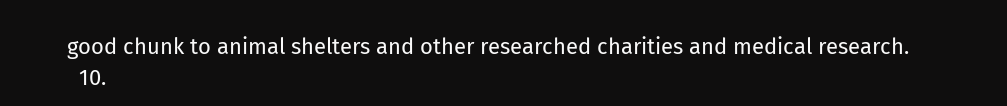good chunk to animal shelters and other researched charities and medical research.
  10.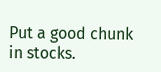Put a good chunk in stocks.